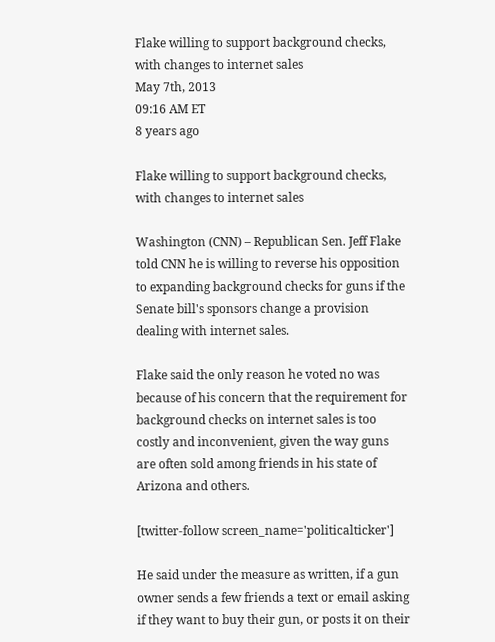Flake willing to support background checks, with changes to internet sales
May 7th, 2013
09:16 AM ET
8 years ago

Flake willing to support background checks, with changes to internet sales

Washington (CNN) – Republican Sen. Jeff Flake told CNN he is willing to reverse his opposition to expanding background checks for guns if the Senate bill's sponsors change a provision dealing with internet sales.

Flake said the only reason he voted no was because of his concern that the requirement for background checks on internet sales is too costly and inconvenient, given the way guns are often sold among friends in his state of Arizona and others.

[twitter-follow screen_name='politicalticker']

He said under the measure as written, if a gun owner sends a few friends a text or email asking if they want to buy their gun, or posts it on their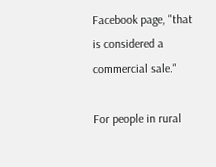Facebook page, "that is considered a commercial sale."

For people in rural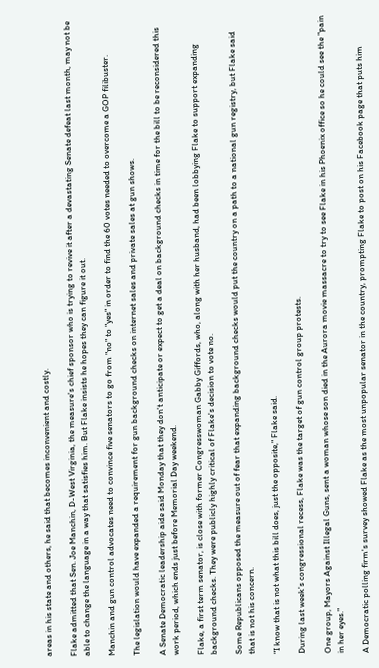areas in his state and others, he said that becomes inconvenient and costly.

Flake admitted that Sen. Joe Manchin, D-West Virginia, the measure's chief sponsor who is trying to revive it after a devastating Senate defeat last month, may not be able to change the language in a way that satisfies him. But Flake insists he hopes they can figure it out.

Manchin and gun control advocates need to convince five senators to go from "no" to "yes" in order to find the 60 votes needed to overcome a GOP filibuster.

The legislation would have expanded a requirement for gun background checks on internet sales and private sales at gun shows.

A Senate Democratic leadership aide said Monday that they don't anticipate or expect to get a deal on background checks in time for the bill to be reconsidered this work period, which ends just before Memorial Day weekend.

Flake, a first term senator, is close with former Congresswoman Gabby Giffords, who, along with her husband, had been lobbying Flake to support expanding background checks. They were publicly highly critical of Flake's decision to vote no.

Some Republicans opposed the measure out of fear that expanding background checks would put the country on a path to a national gun registry, but Flake said that is not his concern.

"I know that is not what this bill does, just the opposite," Flake said.

During last week's congressional recess, Flake was the target of gun control group protests.

One group, Mayors Against Illegal Guns, sent a woman whose son died in the Aurora movie massacre to try to see Flake in his Phoenix office so he could see the "pain in her eyes."

A Democratic polling firm's survey showed Flake as the most unpopular senator in the country, prompting Flake to post on his Facebook page that puts him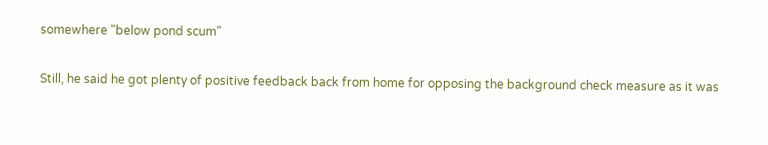somewhere "below pond scum"

Still, he said he got plenty of positive feedback back from home for opposing the background check measure as it was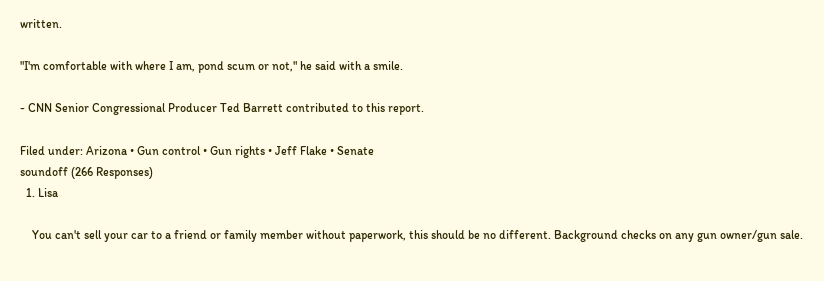written.

"I'm comfortable with where I am, pond scum or not," he said with a smile.

- CNN Senior Congressional Producer Ted Barrett contributed to this report.

Filed under: Arizona • Gun control • Gun rights • Jeff Flake • Senate
soundoff (266 Responses)
  1. Lisa

    You can't sell your car to a friend or family member without paperwork, this should be no different. Background checks on any gun owner/gun sale.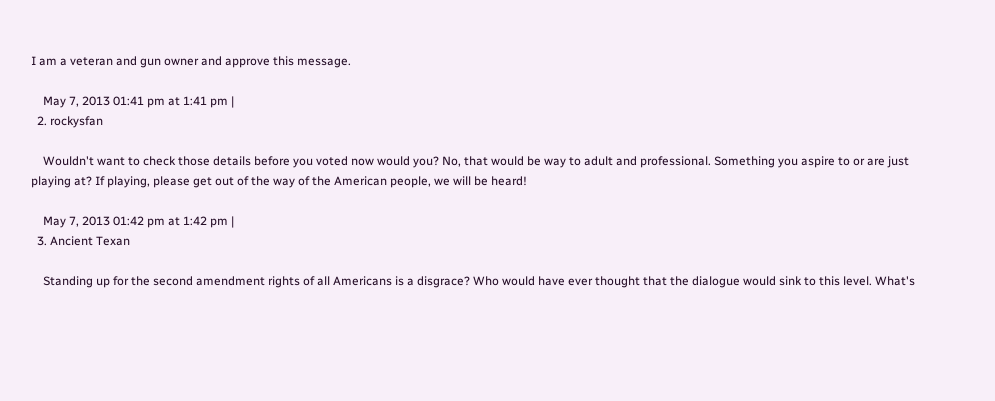I am a veteran and gun owner and approve this message.

    May 7, 2013 01:41 pm at 1:41 pm |
  2. rockysfan

    Wouldn't want to check those details before you voted now would you? No, that would be way to adult and professional. Something you aspire to or are just playing at? If playing, please get out of the way of the American people, we will be heard!

    May 7, 2013 01:42 pm at 1:42 pm |
  3. Ancient Texan

    Standing up for the second amendment rights of all Americans is a disgrace? Who would have ever thought that the dialogue would sink to this level. What's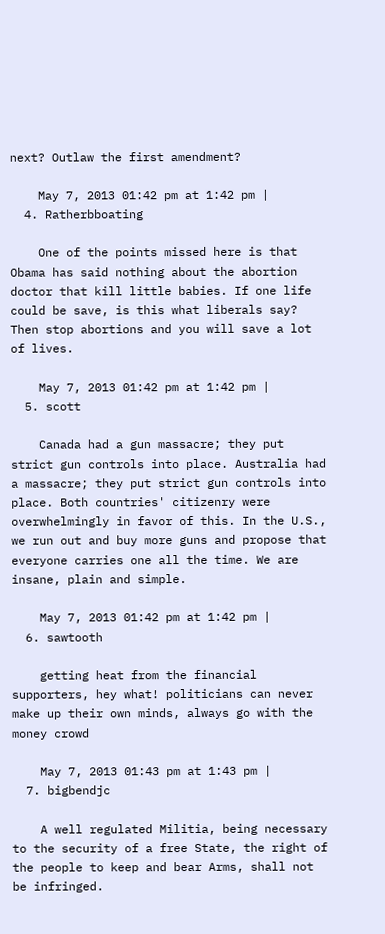next? Outlaw the first amendment?

    May 7, 2013 01:42 pm at 1:42 pm |
  4. Ratherbboating

    One of the points missed here is that Obama has said nothing about the abortion doctor that kill little babies. If one life could be save, is this what liberals say? Then stop abortions and you will save a lot of lives.

    May 7, 2013 01:42 pm at 1:42 pm |
  5. scott

    Canada had a gun massacre; they put strict gun controls into place. Australia had a massacre; they put strict gun controls into place. Both countries' citizenry were overwhelmingly in favor of this. In the U.S., we run out and buy more guns and propose that everyone carries one all the time. We are insane, plain and simple.

    May 7, 2013 01:42 pm at 1:42 pm |
  6. sawtooth

    getting heat from the financial supporters, hey what! politicians can never make up their own minds, always go with the money crowd

    May 7, 2013 01:43 pm at 1:43 pm |
  7. bigbendjc

    A well regulated Militia, being necessary to the security of a free State, the right of the people to keep and bear Arms, shall not be infringed.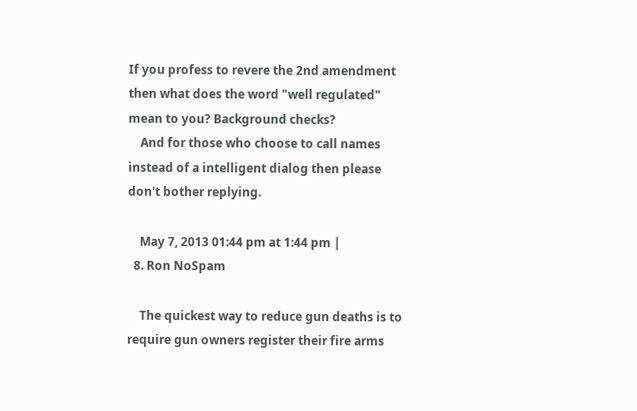If you profess to revere the 2nd amendment then what does the word "well regulated" mean to you? Background checks?
    And for those who choose to call names instead of a intelligent dialog then please don't bother replying.

    May 7, 2013 01:44 pm at 1:44 pm |
  8. Ron NoSpam

    The quickest way to reduce gun deaths is to require gun owners register their fire arms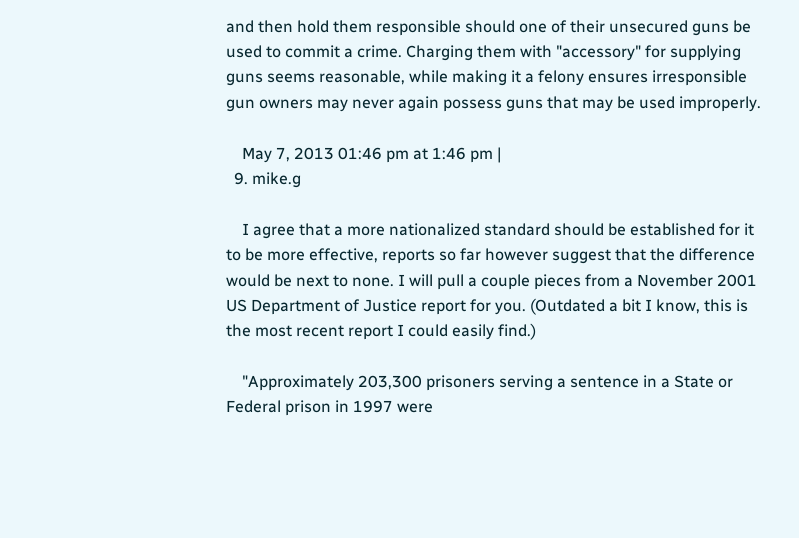and then hold them responsible should one of their unsecured guns be used to commit a crime. Charging them with "accessory" for supplying guns seems reasonable, while making it a felony ensures irresponsible gun owners may never again possess guns that may be used improperly.

    May 7, 2013 01:46 pm at 1:46 pm |
  9. mike.g

    I agree that a more nationalized standard should be established for it to be more effective, reports so far however suggest that the difference would be next to none. I will pull a couple pieces from a November 2001 US Department of Justice report for you. (Outdated a bit I know, this is the most recent report I could easily find.)

    "Approximately 203,300 prisoners serving a sentence in a State or Federal prison in 1997 were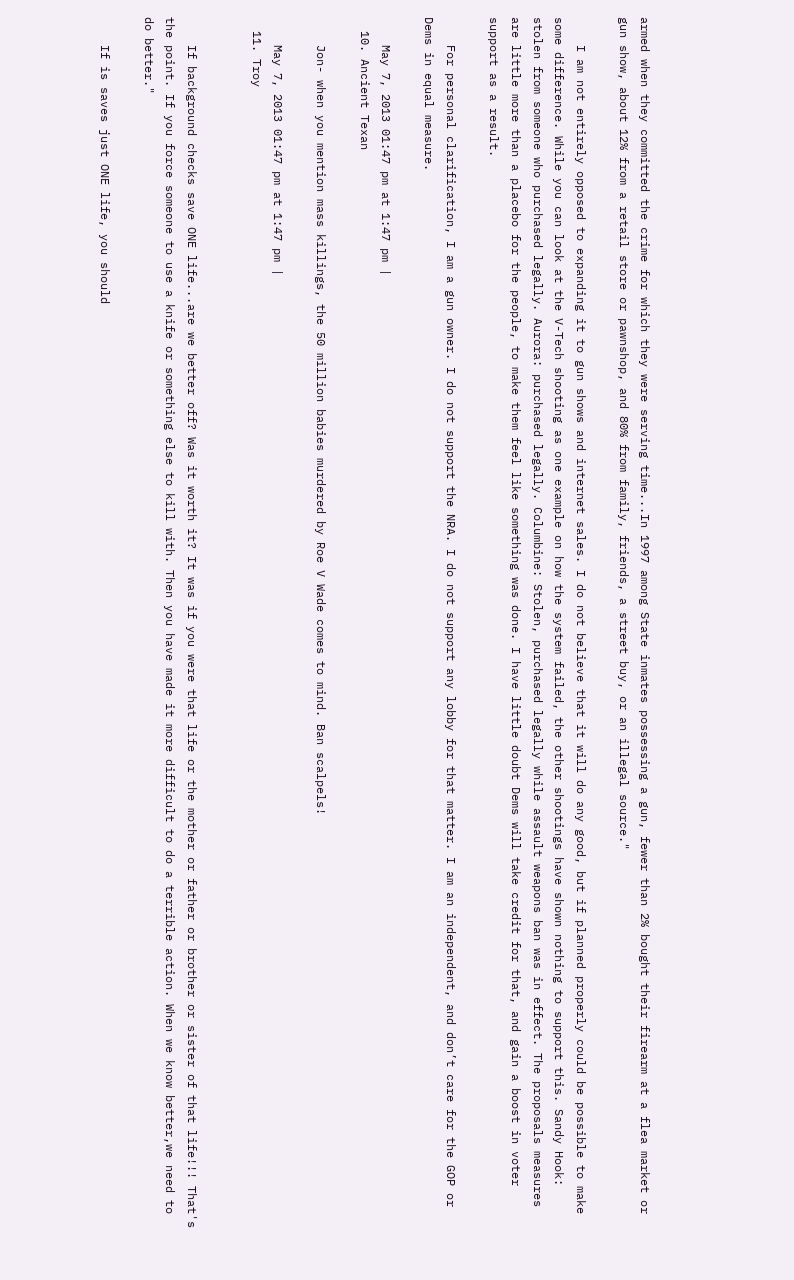armed when they committed the crime for which they were serving time...In 1997 among State inmates possessing a gun, fewer than 2% bought their firearm at a flea market or gun show, about 12% from a retail store or pawnshop, and 80% from family, friends, a street buy, or an illegal source."

    I am not entirely opposed to expanding it to gun shows and internet sales. I do not believe that it will do any good, but if planned properly could be possible to make some difference. While you can look at the V-Tech shooting as one example on how the system failed, the other shootings have shown nothing to support this. Sandy Hook: stolen from someone who purchased legally. Aurora: purchased legally. Columbine: Stolen, purchased legally while assault weapons ban was in effect. The proposals measures are little more than a placebo for the people, to make them feel like something was done. I have little doubt Dems will take credit for that, and gain a boost in voter support as a result.

    For personal clarification, I am a gun owner. I do not support the NRA. I do not support any lobby for that matter. I am an independent, and don’t care for the GOP or Dems in equal measure.

    May 7, 2013 01:47 pm at 1:47 pm |
  10. Ancient Texan

    Jon- when you mention mass killings, the 50 million babies murdered by Roe V Wade comes to mind. Ban scalpels!

    May 7, 2013 01:47 pm at 1:47 pm |
  11. Troy


    If background checks save ONE life...are we better off? Was it worth it? It was if you were that life or the mother or father or brother or sister of that life!!! That's the point. If you force someone to use a knife or something else to kill with. Then you have made it more difficult to do a terrible action. When we know better,we need to do better."

    If is saves just ONE life, you should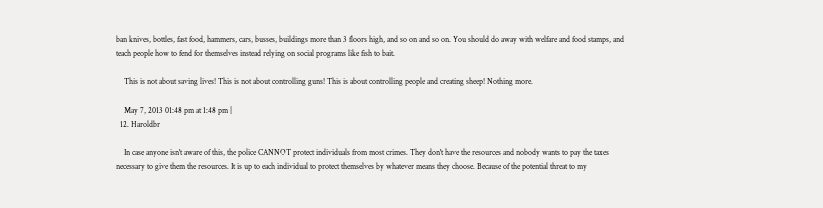ban knives, bottles, fast food, hammers, cars, busses, buildings more than 3 floors high, and so on and so on. You should do away with welfare and food stamps, and teach people how to fend for themselves instead relying on social programs like fish to bait.

    This is not about saving lives! This is not about controlling guns! This is about controlling people and creating sheep! Nothing more.

    May 7, 2013 01:48 pm at 1:48 pm |
  12. Haroldbr

    In case anyone isn't aware of this, the police CANNOT protect individuals from most crimes. They don't have the resources and nobody wants to pay the taxes necessary to give them the resources. It is up to each individual to protect themselves by whatever means they choose. Because of the potential threat to my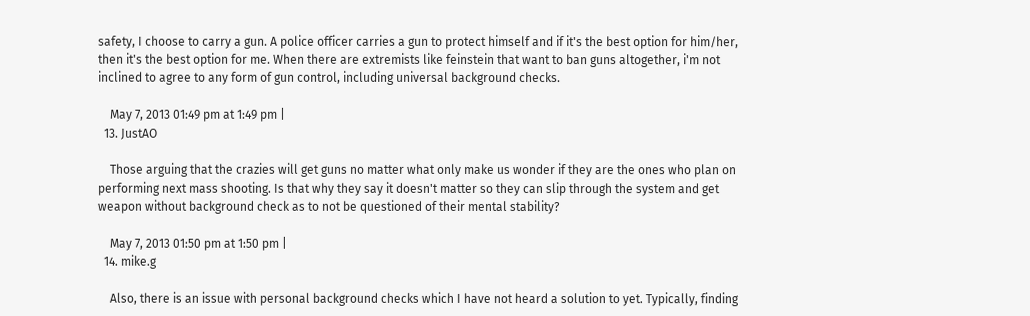safety, I choose to carry a gun. A police officer carries a gun to protect himself and if it's the best option for him/her, then it's the best option for me. When there are extremists like feinstein that want to ban guns altogether, i'm not inclined to agree to any form of gun control, including universal background checks.

    May 7, 2013 01:49 pm at 1:49 pm |
  13. JustAO

    Those arguing that the crazies will get guns no matter what only make us wonder if they are the ones who plan on performing next mass shooting. Is that why they say it doesn't matter so they can slip through the system and get weapon without background check as to not be questioned of their mental stability?

    May 7, 2013 01:50 pm at 1:50 pm |
  14. mike.g

    Also, there is an issue with personal background checks which I have not heard a solution to yet. Typically, finding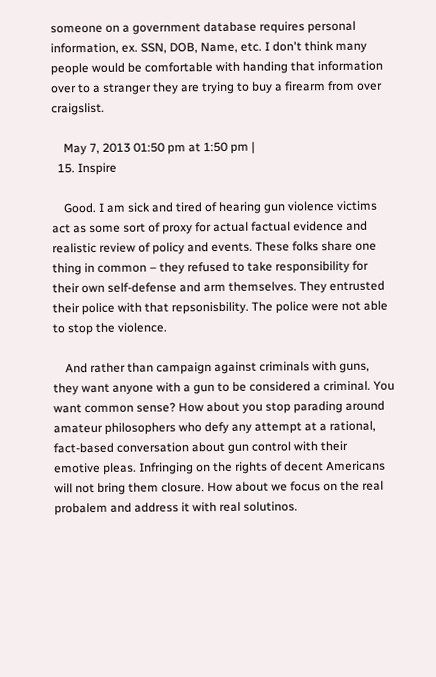someone on a government database requires personal information, ex. SSN, DOB, Name, etc. I don't think many people would be comfortable with handing that information over to a stranger they are trying to buy a firearm from over craigslist.

    May 7, 2013 01:50 pm at 1:50 pm |
  15. Inspire

    Good. I am sick and tired of hearing gun violence victims act as some sort of proxy for actual factual evidence and realistic review of policy and events. These folks share one thing in common – they refused to take responsibility for their own self-defense and arm themselves. They entrusted their police with that repsonisbility. The police were not able to stop the violence.

    And rather than campaign against criminals with guns, they want anyone with a gun to be considered a criminal. You want common sense? How about you stop parading around amateur philosophers who defy any attempt at a rational, fact-based conversation about gun control with their emotive pleas. Infringing on the rights of decent Americans will not bring them closure. How about we focus on the real probalem and address it with real solutinos.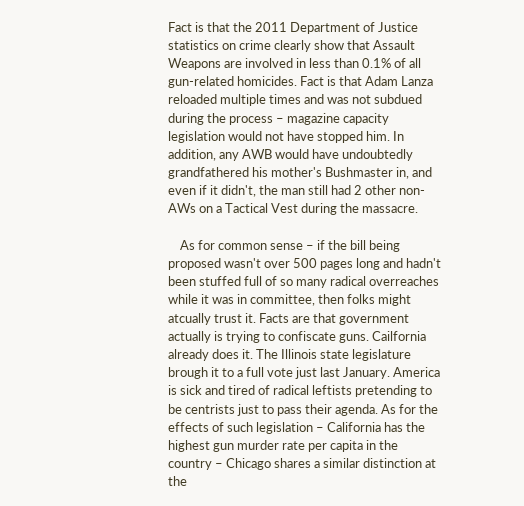Fact is that the 2011 Department of Justice statistics on crime clearly show that Assault Weapons are involved in less than 0.1% of all gun-related homicides. Fact is that Adam Lanza reloaded multiple times and was not subdued during the process – magazine capacity legislation would not have stopped him. In addition, any AWB would have undoubtedly grandfathered his mother's Bushmaster in, and even if it didn't, the man still had 2 other non-AWs on a Tactical Vest during the massacre.

    As for common sense – if the bill being proposed wasn't over 500 pages long and hadn't been stuffed full of so many radical overreaches while it was in committee, then folks might atcually trust it. Facts are that government actually is trying to confiscate guns. Cailfornia already does it. The Illinois state legislature brough it to a full vote just last January. America is sick and tired of radical leftists pretending to be centrists just to pass their agenda. As for the effects of such legislation – California has the highest gun murder rate per capita in the country – Chicago shares a similar distinction at the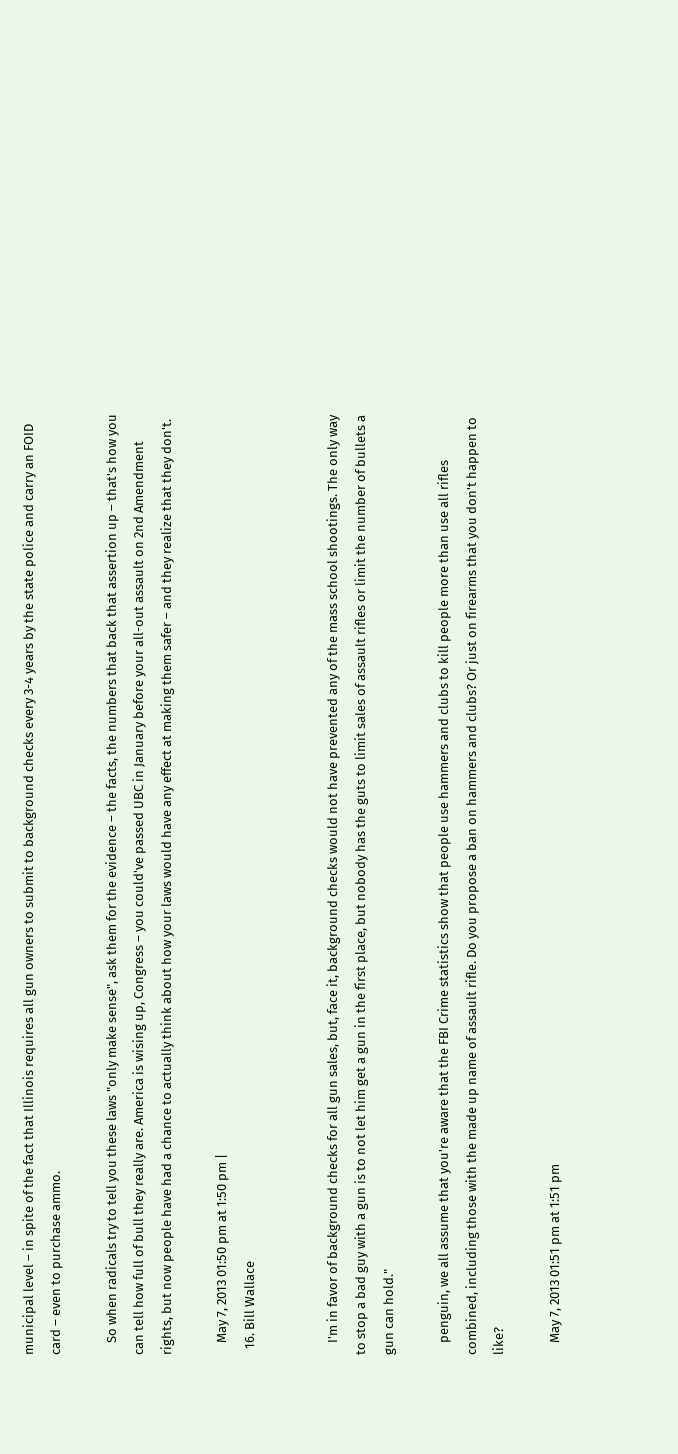municipal level – in spite of the fact that Illinois requires all gun owners to submit to background checks every 3-4 years by the state police and carry an FOID card – even to purchase ammo.

    So when radicals try to tell you these laws "only make sense", ask them for the evidence – the facts, the numbers that back that assertion up – that's how you can tell how full of bull they really are. America is wising up, Congress – you could've passed UBC in January before your all-out assault on 2nd Amendment rights, but now people have had a chance to actually think about how your laws would have any effect at making them safer – and they realize that they don't.

    May 7, 2013 01:50 pm at 1:50 pm |
  16. Bill Wallace


    I'm in favor of background checks for all gun sales, but, face it, background checks would not have prevented any of the mass school shootings. The only way to stop a bad guy with a gun is to not let him get a gun in the first place, but nobody has the guts to limit sales of assault rifles or limit the number of bullets a gun can hold."

    penguin, we all assume that you're aware that the FBI Crime statistics show that people use hammers and clubs to kill people more than use all rifles combined, including those with the made up name of assault rifle. Do you propose a ban on hammers and clubs? Or just on firearms that you don't happen to like?

    May 7, 2013 01:51 pm at 1:51 pm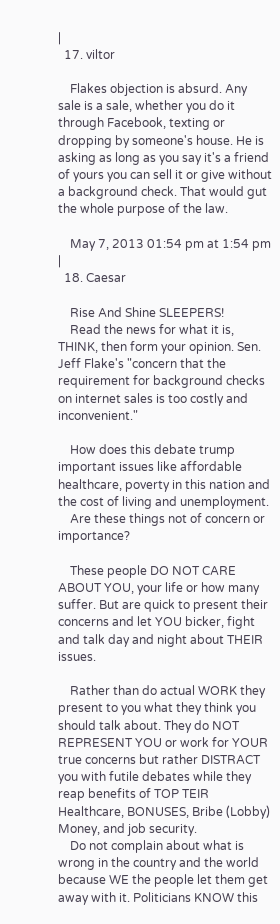|
  17. viltor

    Flakes objection is absurd. Any sale is a sale, whether you do it through Facebook, texting or dropping by someone's house. He is asking as long as you say it's a friend of yours you can sell it or give without a background check. That would gut the whole purpose of the law.

    May 7, 2013 01:54 pm at 1:54 pm |
  18. Caesar

    Rise And Shine SLEEPERS!
    Read the news for what it is, THINK, then form your opinion. Sen. Jeff Flake's "concern that the requirement for background checks on internet sales is too costly and inconvenient."

    How does this debate trump important issues like affordable healthcare, poverty in this nation and the cost of living and unemployment.
    Are these things not of concern or importance?

    These people DO NOT CARE ABOUT YOU, your life or how many suffer. But are quick to present their concerns and let YOU bicker, fight and talk day and night about THEIR issues.

    Rather than do actual WORK they present to you what they think you should talk about. They do NOT REPRESENT YOU or work for YOUR true concerns but rather DISTRACT you with futile debates while they reap benefits of TOP TEIR Healthcare, BONUSES, Bribe (Lobby) Money, and job security.
    Do not complain about what is wrong in the country and the world because WE the people let them get away with it. Politicians KNOW this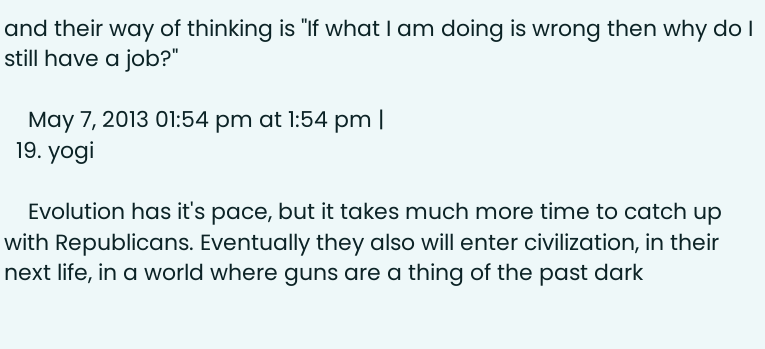and their way of thinking is "If what I am doing is wrong then why do I still have a job?"

    May 7, 2013 01:54 pm at 1:54 pm |
  19. yogi

    Evolution has it's pace, but it takes much more time to catch up with Republicans. Eventually they also will enter civilization, in their next life, in a world where guns are a thing of the past dark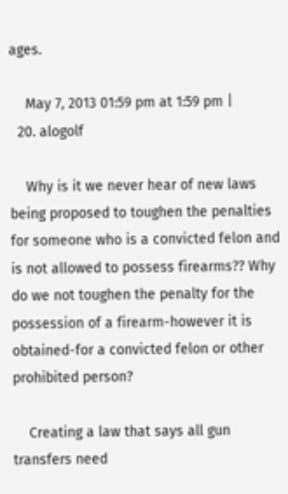ages.

    May 7, 2013 01:59 pm at 1:59 pm |
  20. alogolf

    Why is it we never hear of new laws being proposed to toughen the penalties for someone who is a convicted felon and is not allowed to possess firearms?? Why do we not toughen the penalty for the possession of a firearm-however it is obtained-for a convicted felon or other prohibited person?

    Creating a law that says all gun transfers need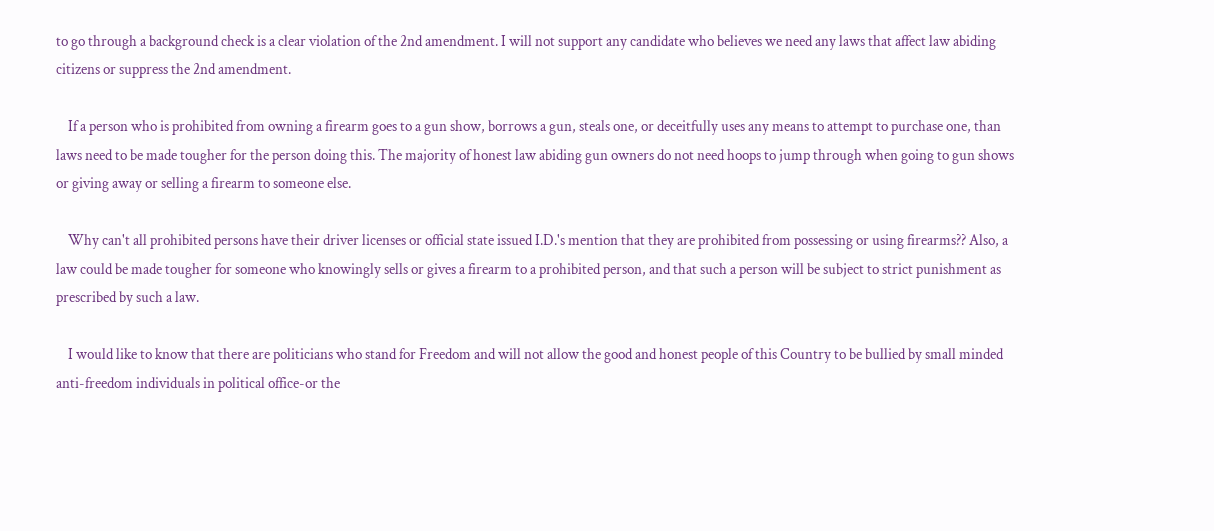to go through a background check is a clear violation of the 2nd amendment. I will not support any candidate who believes we need any laws that affect law abiding citizens or suppress the 2nd amendment.

    If a person who is prohibited from owning a firearm goes to a gun show, borrows a gun, steals one, or deceitfully uses any means to attempt to purchase one, than laws need to be made tougher for the person doing this. The majority of honest law abiding gun owners do not need hoops to jump through when going to gun shows or giving away or selling a firearm to someone else.

    Why can't all prohibited persons have their driver licenses or official state issued I.D.'s mention that they are prohibited from possessing or using firearms?? Also, a law could be made tougher for someone who knowingly sells or gives a firearm to a prohibited person, and that such a person will be subject to strict punishment as prescribed by such a law.

    I would like to know that there are politicians who stand for Freedom and will not allow the good and honest people of this Country to be bullied by small minded anti-freedom individuals in political office-or the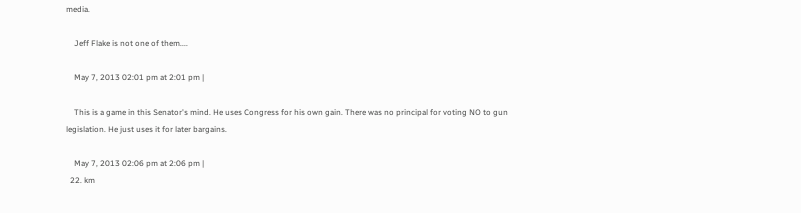media.

    Jeff Flake is not one of them....

    May 7, 2013 02:01 pm at 2:01 pm |

    This is a game in this Senator's mind. He uses Congress for his own gain. There was no principal for voting NO to gun legislation. He just uses it for later bargains.

    May 7, 2013 02:06 pm at 2:06 pm |
  22. km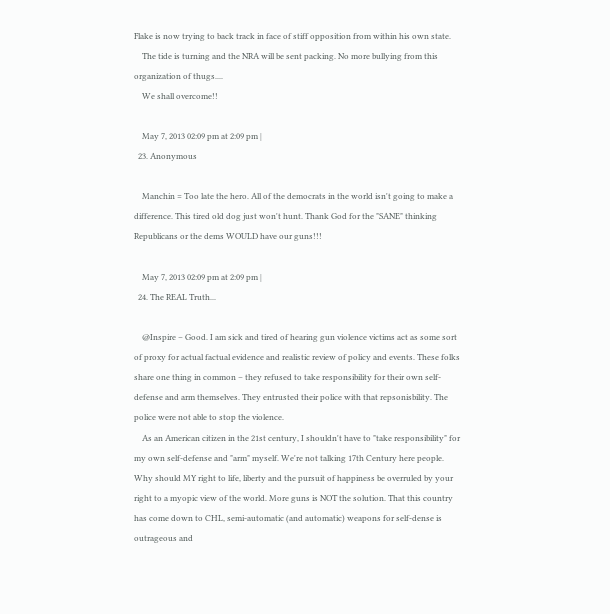Flake is now trying to back track in face of stiff opposition from within his own state.
    The tide is turning and the NRA will be sent packing. No more bullying from this organization of thugs....
    We shall overcome!!

    May 7, 2013 02:09 pm at 2:09 pm |
  23. Anonymous

    Manchin = Too late the hero. All of the democrats in the world isn't going to make a difference. This tired old dog just won't hunt. Thank God for the "SANE" thinking Republicans or the dems WOULD have our guns!!!

    May 7, 2013 02:09 pm at 2:09 pm |
  24. The REAL Truth...

    @Inspire – Good. I am sick and tired of hearing gun violence victims act as some sort of proxy for actual factual evidence and realistic review of policy and events. These folks share one thing in common – they refused to take responsibility for their own self-defense and arm themselves. They entrusted their police with that repsonisbility. The police were not able to stop the violence.
    As an American citizen in the 21st century, I shouldn't have to "take responsibility" for my own self-defense and "arm" myself. We're not talking 17th Century here people. Why should MY right to life, liberty and the pursuit of happiness be overruled by your right to a myopic view of the world. More guns is NOT the solution. That this country has come down to CHL, semi-automatic (and automatic) weapons for self-dense is outrageous and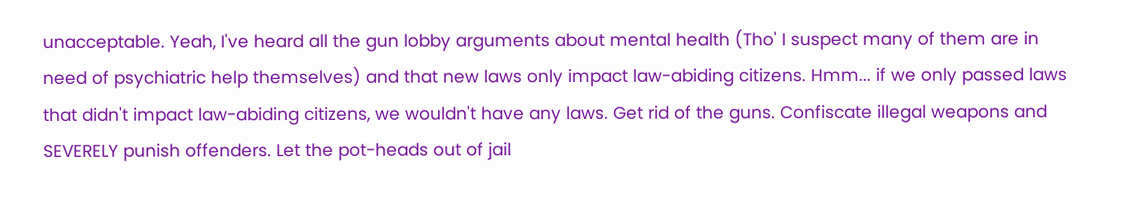unacceptable. Yeah, I've heard all the gun lobby arguments about mental health (Tho' I suspect many of them are in need of psychiatric help themselves) and that new laws only impact law-abiding citizens. Hmm... if we only passed laws that didn't impact law-abiding citizens, we wouldn't have any laws. Get rid of the guns. Confiscate illegal weapons and SEVERELY punish offenders. Let the pot-heads out of jail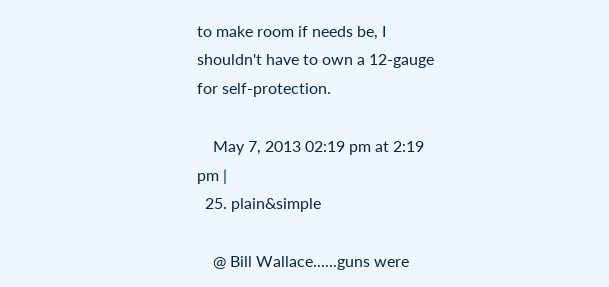to make room if needs be, I shouldn't have to own a 12-gauge for self-protection.

    May 7, 2013 02:19 pm at 2:19 pm |
  25. plain&simple

    @ Bill Wallace......guns were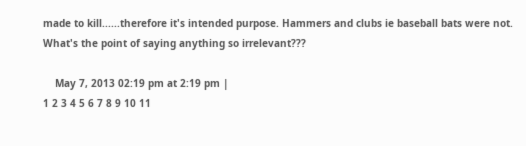made to kill......therefore it's intended purpose. Hammers and clubs ie baseball bats were not. What's the point of saying anything so irrelevant???

    May 7, 2013 02:19 pm at 2:19 pm |
1 2 3 4 5 6 7 8 9 10 11